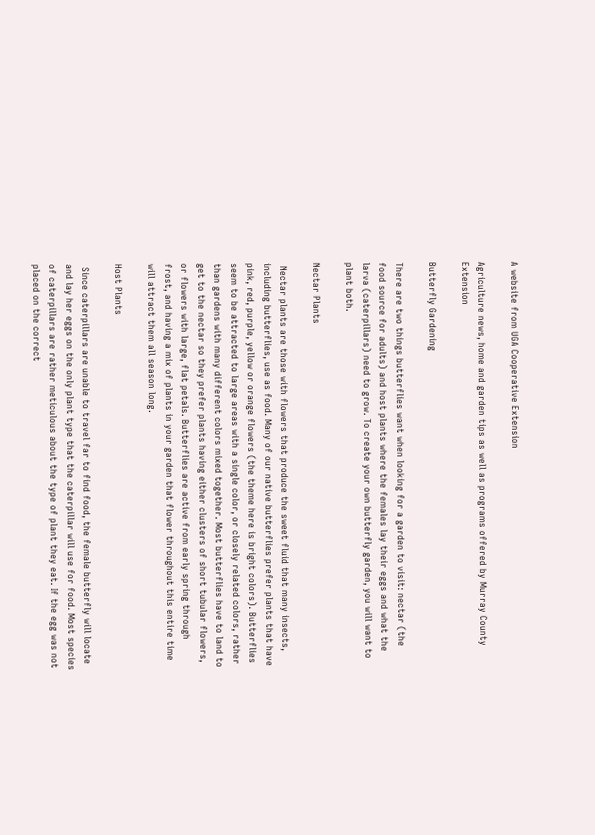A website from UGA Cooperative Extension

Agriculture news, home and garden tips as well as programs offered by Murray County Extension

Butterfly Gardening

There are two things butterflies want when looking for a garden to visit: nectar (the food source for adults) and host plants where the females lay their eggs and what the larva (caterpillars) need to grow. To create your own butterfly garden, you will want to plant both.

Nectar Plants

 Nectar plants are those with flowers that produce the sweet fluid that many insects, including butterflies, use as food. Many of our native butterflies prefer plants that have pink, red, purple, yellow or orange flowers (the theme here is bright colors). Butterflies seem to be attracted to large areas with a single color, or closely related colors, rather than gardens with many different colors mixed together. Most butterflies have to land to get to the nectar so they prefer plants having either clusters of short tubular flowers, or flowers with large, flat petals. Butterflies are active from early spring through frost, and having a mix of plants in your garden that flower throughout this entire time will attract them all season long.

Host Plants

 Since caterpillars are unable to travel far to find food, the female butterfly will locate and lay her eggs on the only plant type that the caterpillar will use for food. Most species of caterpillars are rather meticulous about the type of plant they eat. If the egg was not placed on the correct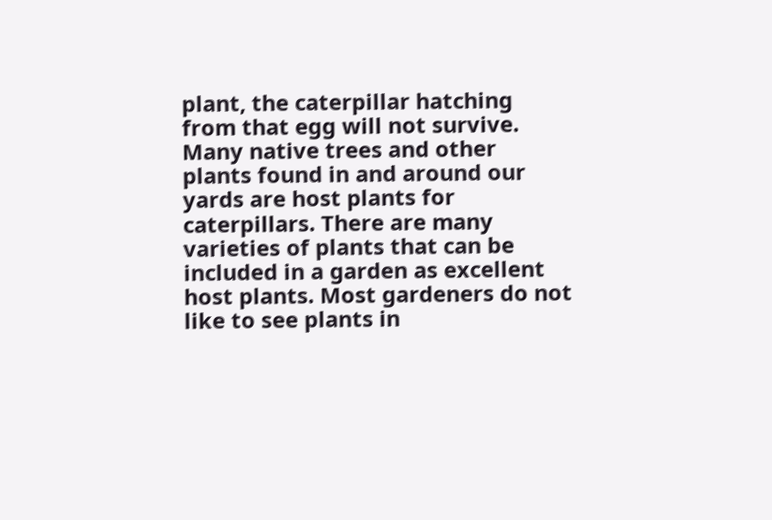plant, the caterpillar hatching from that egg will not survive. Many native trees and other plants found in and around our yards are host plants for caterpillars. There are many varieties of plants that can be included in a garden as excellent host plants. Most gardeners do not like to see plants in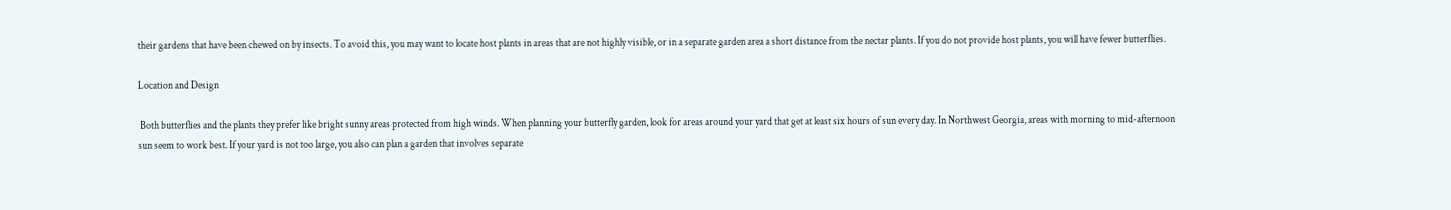their gardens that have been chewed on by insects. To avoid this, you may want to locate host plants in areas that are not highly visible, or in a separate garden area a short distance from the nectar plants. If you do not provide host plants, you will have fewer butterflies.

Location and Design

 Both butterflies and the plants they prefer like bright sunny areas protected from high winds. When planning your butterfly garden, look for areas around your yard that get at least six hours of sun every day. In Northwest Georgia, areas with morning to mid-afternoon sun seem to work best. If your yard is not too large, you also can plan a garden that involves separate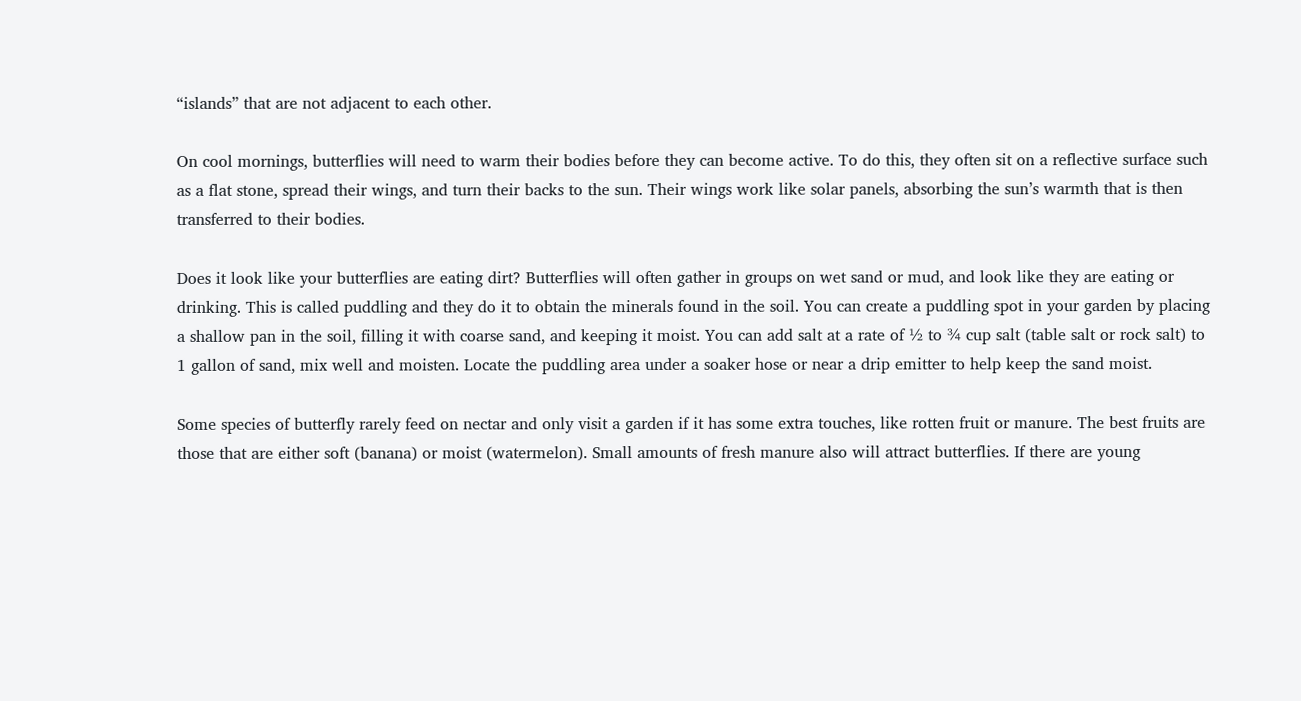“islands” that are not adjacent to each other.

On cool mornings, butterflies will need to warm their bodies before they can become active. To do this, they often sit on a reflective surface such as a flat stone, spread their wings, and turn their backs to the sun. Their wings work like solar panels, absorbing the sun’s warmth that is then transferred to their bodies.

Does it look like your butterflies are eating dirt? Butterflies will often gather in groups on wet sand or mud, and look like they are eating or drinking. This is called puddling and they do it to obtain the minerals found in the soil. You can create a puddling spot in your garden by placing a shallow pan in the soil, filling it with coarse sand, and keeping it moist. You can add salt at a rate of ½ to ¾ cup salt (table salt or rock salt) to 1 gallon of sand, mix well and moisten. Locate the puddling area under a soaker hose or near a drip emitter to help keep the sand moist.

Some species of butterfly rarely feed on nectar and only visit a garden if it has some extra touches, like rotten fruit or manure. The best fruits are those that are either soft (banana) or moist (watermelon). Small amounts of fresh manure also will attract butterflies. If there are young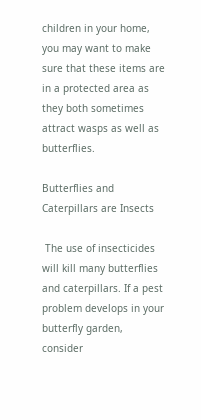children in your home, you may want to make sure that these items are in a protected area as they both sometimes attract wasps as well as butterflies.

Butterflies and Caterpillars are Insects

 The use of insecticides will kill many butterflies and caterpillars. If a pest problem develops in your butterfly garden, consider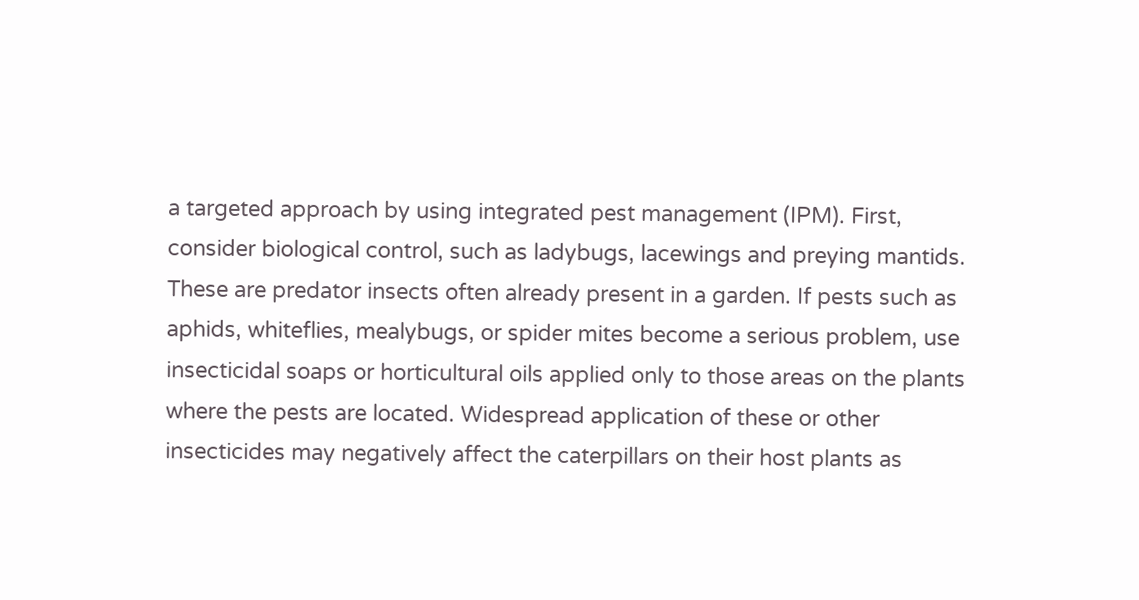a targeted approach by using integrated pest management (IPM). First, consider biological control, such as ladybugs, lacewings and preying mantids. These are predator insects often already present in a garden. If pests such as aphids, whiteflies, mealybugs, or spider mites become a serious problem, use insecticidal soaps or horticultural oils applied only to those areas on the plants where the pests are located. Widespread application of these or other insecticides may negatively affect the caterpillars on their host plants as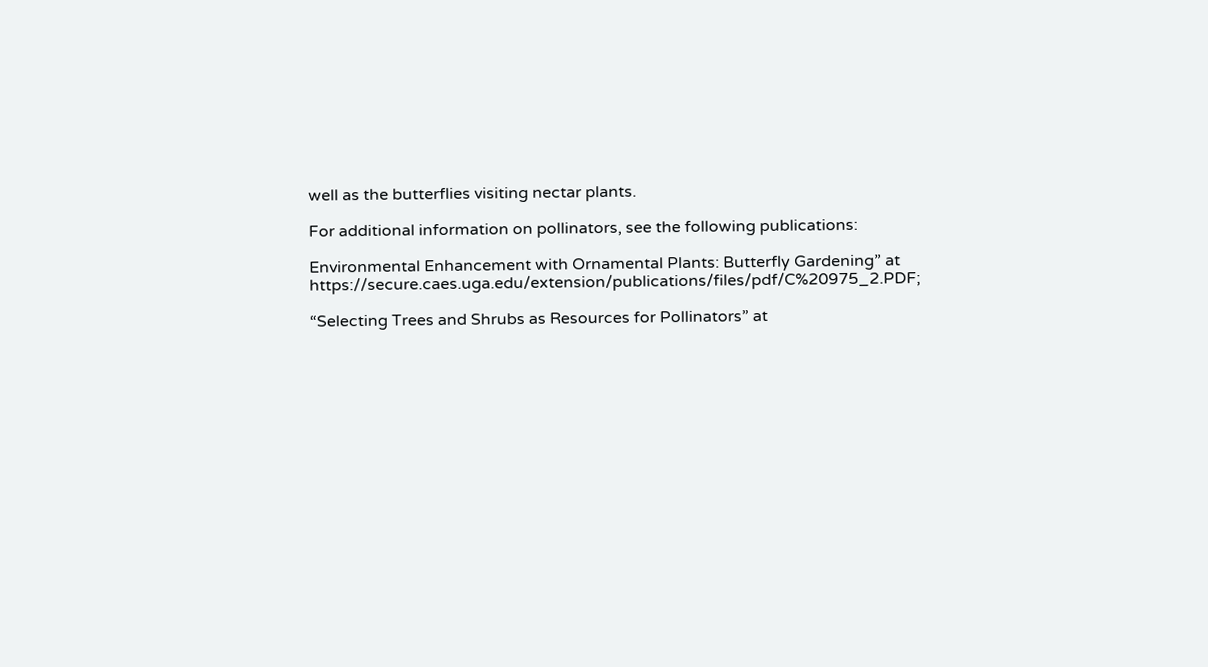well as the butterflies visiting nectar plants.

For additional information on pollinators, see the following publications:

Environmental Enhancement with Ornamental Plants: Butterfly Gardening” at https://secure.caes.uga.edu/extension/publications/files/pdf/C%20975_2.PDF;

“Selecting Trees and Shrubs as Resources for Pollinators” at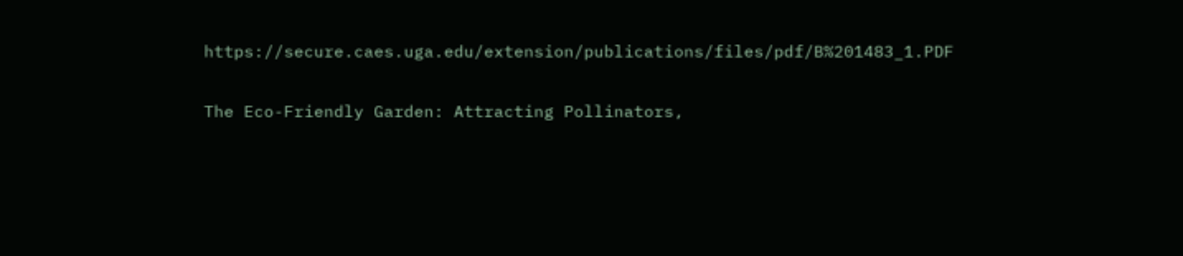https://secure.caes.uga.edu/extension/publications/files/pdf/B%201483_1.PDF

The Eco-Friendly Garden: Attracting Pollinators,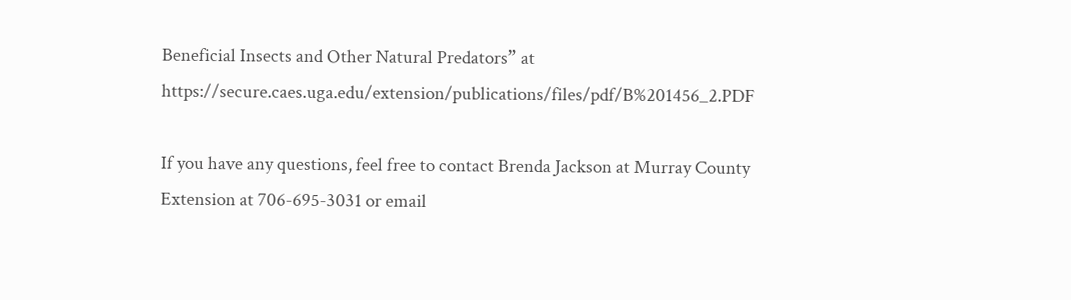Beneficial Insects and Other Natural Predators” at https://secure.caes.uga.edu/extension/publications/files/pdf/B%201456_2.PDF

If you have any questions, feel free to contact Brenda Jackson at Murray County Extension at 706-695-3031 or email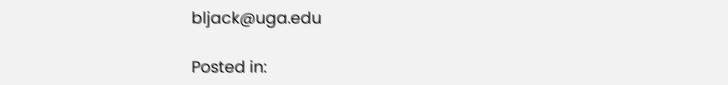bljack@uga.edu

Posted in: